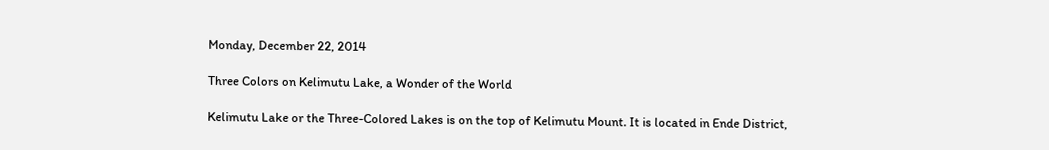Monday, December 22, 2014

Three Colors on Kelimutu Lake, a Wonder of the World

Kelimutu Lake or the Three-Colored Lakes is on the top of Kelimutu Mount. It is located in Ende District,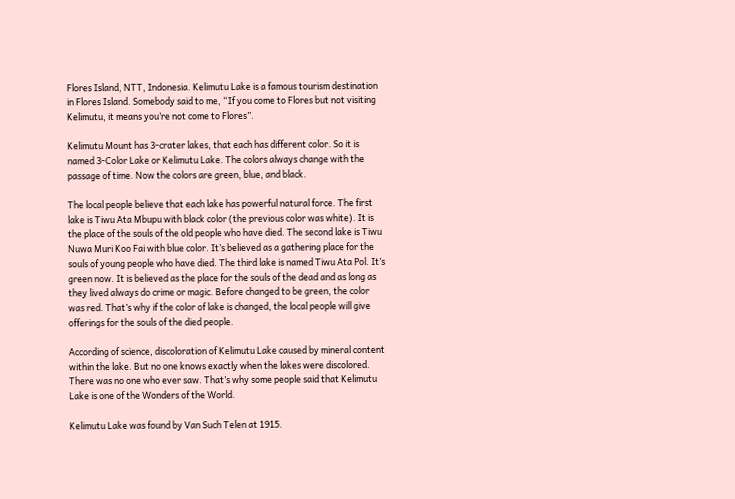Flores Island, NTT, Indonesia. Kelimutu Lake is a famous tourism destination in Flores Island. Somebody said to me, “If you come to Flores but not visiting Kelimutu, it means you’re not come to Flores”.

Kelimutu Mount has 3-crater lakes, that each has different color. So it is named 3-Color Lake or Kelimutu Lake. The colors always change with the passage of time. Now the colors are green, blue, and black.

The local people believe that each lake has powerful natural force. The first lake is Tiwu Ata Mbupu with black color (the previous color was white). It is the place of the souls of the old people who have died. The second lake is Tiwu Nuwa Muri Koo Fai with blue color. It’s believed as a gathering place for the souls of young people who have died. The third lake is named Tiwu Ata Pol. It’s green now. It is believed as the place for the souls of the dead and as long as they lived always do crime or magic. Before changed to be green, the color was red. That’s why if the color of lake is changed, the local people will give offerings for the souls of the died people.

According of science, discoloration of Kelimutu Lake caused by mineral content within the lake. But no one knows exactly when the lakes were discolored. There was no one who ever saw. That’s why some people said that Kelimutu Lake is one of the Wonders of the World.

Kelimutu Lake was found by Van Such Telen at 1915.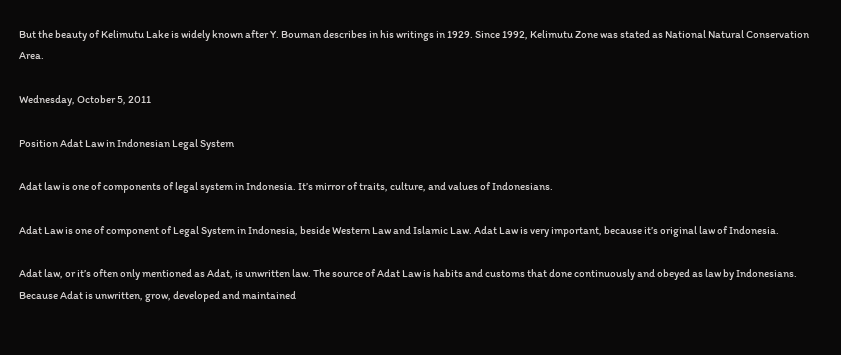But the beauty of Kelimutu Lake is widely known after Y. Bouman describes in his writings in 1929. Since 1992, Kelimutu Zone was stated as National Natural Conservation Area.

Wednesday, October 5, 2011

Position Adat Law in Indonesian Legal System

Adat law is one of components of legal system in Indonesia. It’s mirror of traits, culture, and values of Indonesians.

Adat Law is one of component of Legal System in Indonesia, beside Western Law and Islamic Law. Adat Law is very important, because it’s original law of Indonesia.

Adat law, or it’s often only mentioned as Adat, is unwritten law. The source of Adat Law is habits and customs that done continuously and obeyed as law by Indonesians. Because Adat is unwritten, grow, developed and maintained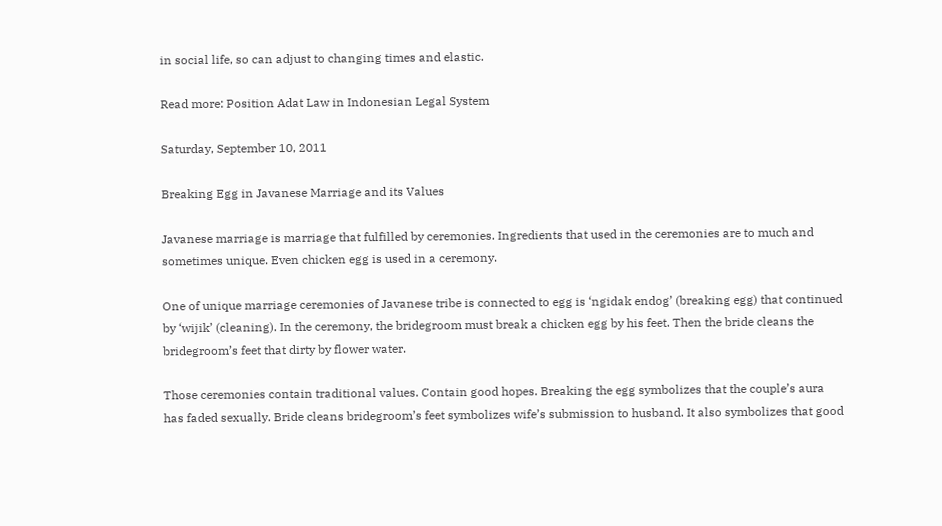in social life, so can adjust to changing times and elastic.

Read more: Position Adat Law in Indonesian Legal System

Saturday, September 10, 2011

Breaking Egg in Javanese Marriage and its Values

Javanese marriage is marriage that fulfilled by ceremonies. Ingredients that used in the ceremonies are to much and sometimes unique. Even chicken egg is used in a ceremony.

One of unique marriage ceremonies of Javanese tribe is connected to egg is ‘ngidak endog’ (breaking egg) that continued by ‘wijik’ (cleaning). In the ceremony, the bridegroom must break a chicken egg by his feet. Then the bride cleans the bridegroom’s feet that dirty by flower water.

Those ceremonies contain traditional values. Contain good hopes. Breaking the egg symbolizes that the couple’s aura has faded sexually. Bride cleans bridegroom’s feet symbolizes wife’s submission to husband. It also symbolizes that good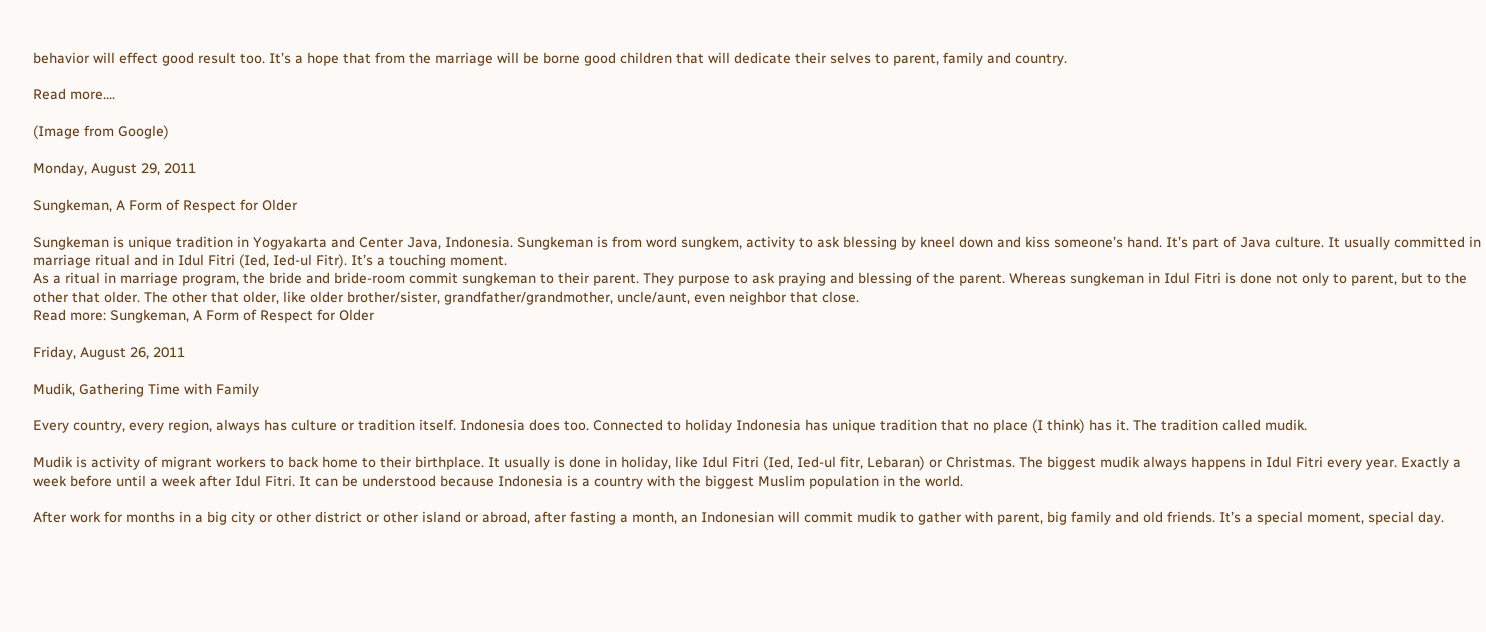behavior will effect good result too. It’s a hope that from the marriage will be borne good children that will dedicate their selves to parent, family and country.

Read more....

(Image from Google)

Monday, August 29, 2011

Sungkeman, A Form of Respect for Older

Sungkeman is unique tradition in Yogyakarta and Center Java, Indonesia. Sungkeman is from word sungkem, activity to ask blessing by kneel down and kiss someone’s hand. It’s part of Java culture. It usually committed in marriage ritual and in Idul Fitri (Ied, Ied-ul Fitr). It’s a touching moment.
As a ritual in marriage program, the bride and bride-room commit sungkeman to their parent. They purpose to ask praying and blessing of the parent. Whereas sungkeman in Idul Fitri is done not only to parent, but to the other that older. The other that older, like older brother/sister, grandfather/grandmother, uncle/aunt, even neighbor that close.
Read more: Sungkeman, A Form of Respect for Older

Friday, August 26, 2011

Mudik, Gathering Time with Family

Every country, every region, always has culture or tradition itself. Indonesia does too. Connected to holiday Indonesia has unique tradition that no place (I think) has it. The tradition called mudik.

Mudik is activity of migrant workers to back home to their birthplace. It usually is done in holiday, like Idul Fitri (Ied, Ied-ul fitr, Lebaran) or Christmas. The biggest mudik always happens in Idul Fitri every year. Exactly a week before until a week after Idul Fitri. It can be understood because Indonesia is a country with the biggest Muslim population in the world.

After work for months in a big city or other district or other island or abroad, after fasting a month, an Indonesian will commit mudik to gather with parent, big family and old friends. It’s a special moment, special day.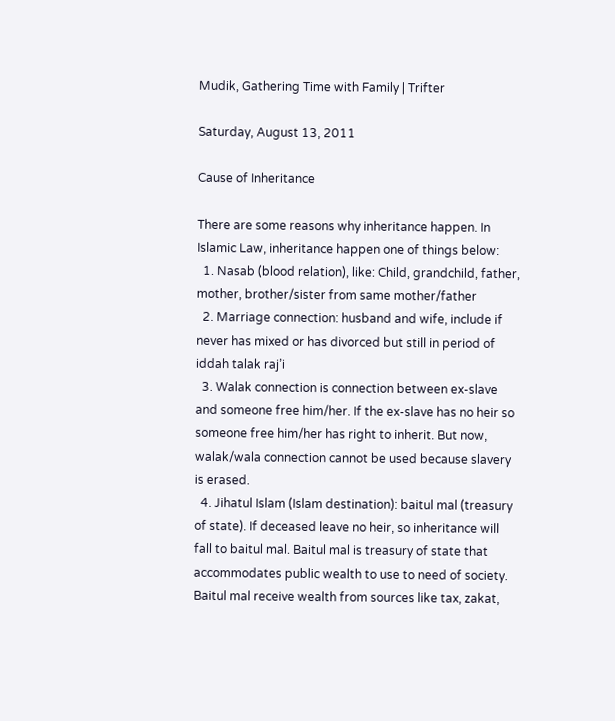Mudik, Gathering Time with Family | Trifter

Saturday, August 13, 2011

Cause of Inheritance

There are some reasons why inheritance happen. In Islamic Law, inheritance happen one of things below:
  1. Nasab (blood relation), like: Child, grandchild, father, mother, brother/sister from same mother/father
  2. Marriage connection: husband and wife, include if never has mixed or has divorced but still in period of iddah talak raj’i
  3. Walak connection is connection between ex-slave and someone free him/her. If the ex-slave has no heir so someone free him/her has right to inherit. But now, walak/wala connection cannot be used because slavery is erased.
  4. Jihatul Islam (Islam destination): baitul mal (treasury of state). If deceased leave no heir, so inheritance will fall to baitul mal. Baitul mal is treasury of state that accommodates public wealth to use to need of society. Baitul mal receive wealth from sources like tax, zakat,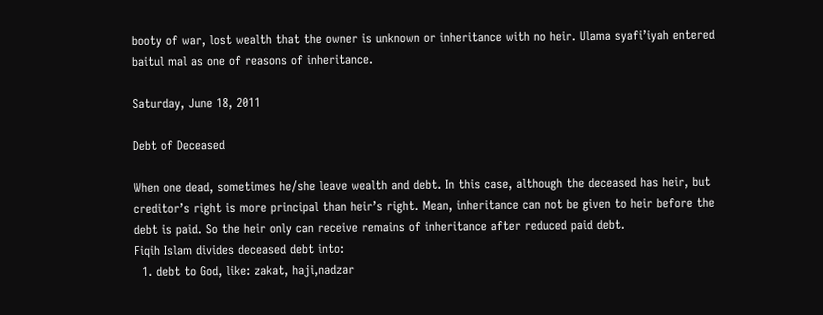booty of war, lost wealth that the owner is unknown or inheritance with no heir. Ulama syafi’iyah entered baitul mal as one of reasons of inheritance.

Saturday, June 18, 2011

Debt of Deceased

When one dead, sometimes he/she leave wealth and debt. In this case, although the deceased has heir, but creditor’s right is more principal than heir’s right. Mean, inheritance can not be given to heir before the debt is paid. So the heir only can receive remains of inheritance after reduced paid debt.
Fiqih Islam divides deceased debt into:
  1. debt to God, like: zakat, haji,nadzar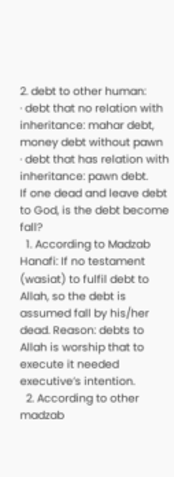2. debt to other human:
· debt that no relation with inheritance: mahar debt, money debt without pawn
· debt that has relation with inheritance: pawn debt.
If one dead and leave debt to God, is the debt become fall?
  1. According to Madzab Hanafi: If no testament (wasiat) to fulfil debt to Allah, so the debt is assumed fall by his/her dead. Reason: debts to Allah is worship that to execute it needed executive’s intention.
  2. According to other madzab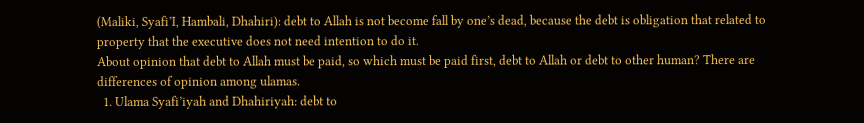(Maliki, Syafi’I, Hambali, Dhahiri): debt to Allah is not become fall by one’s dead, because the debt is obligation that related to property that the executive does not need intention to do it.
About opinion that debt to Allah must be paid, so which must be paid first, debt to Allah or debt to other human? There are differences of opinion among ulamas.
  1. Ulama Syafi’iyah and Dhahiriyah: debt to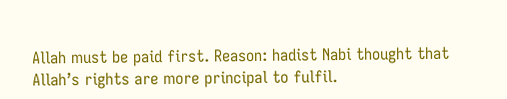Allah must be paid first. Reason: hadist Nabi thought that Allah’s rights are more principal to fulfil.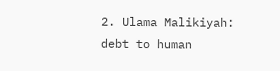2. Ulama Malikiyah: debt to human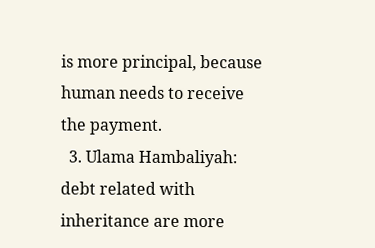is more principal, because human needs to receive the payment.
  3. Ulama Hambaliyah: debt related with inheritance are more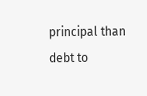principal than debt to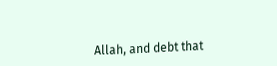Allah, and debt that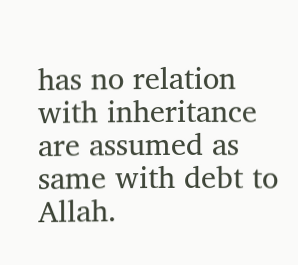has no relation with inheritance are assumed as same with debt to Allah.